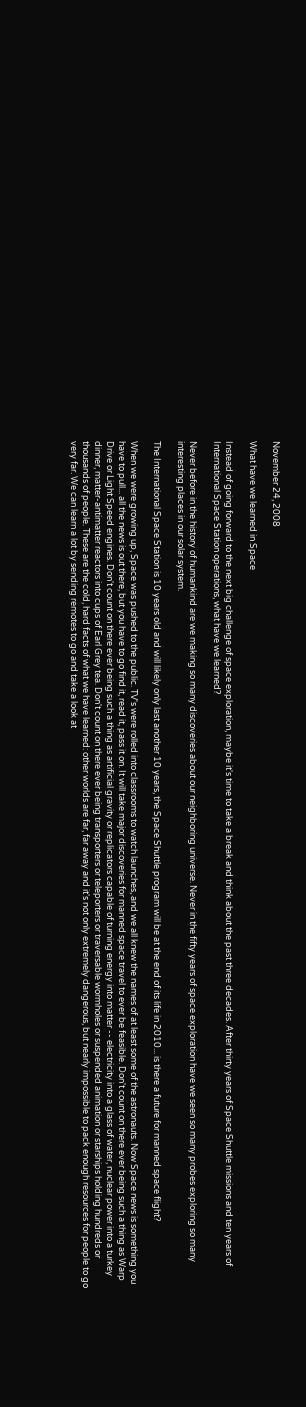November 24, 2008

What have we learned in Space

Instead of going forward to the next big challenge of space exploration, maybe it's time to take a break and think about the past three decades. After thirty years of Space Shuttle missions and ten years of International Space Station operations, what have we learned?

Never before in the history of humankind are we making so many discoveries about our neighboring universe. Never in the fifty years of space exploration have we seen so many probes exploring so many interesting places in our solar system.

The International Space Station is 10 years old and will likely only last another 10 years, the Space Shuttle program will be at the end of its life in 2010... is there a future for manned space flight?

When we were growing up, Space was pushed to the public. TV's were rolled into classrooms to watch launches, and we all knew the names of at least some of the astronauts. Now Space news is something you have to pull... all the news is out there, but you have to go find it, read it, pass it on. It will take major discoveries for manned space travel to ever be feasible. Don't count on there ever being such a thing as Warp Drive or Light Speed engines. Don't count on there ever being such a thing as artificial gravity or replicators capable of turning energy into matter -- electricity into a glass of water, nuclear power into a turkey dinner, matter-antimatter reactors into cups of Earl Grey tea. Don't count on there ever being transporters or teleporters or traversable wormholes or suspended animation or starships holding hundreds or thousands of people. These are the cold, hard facts of what we have learned: other worlds are far, far away and it's not only extremely dangerous, but nearly impossible to pack enough resources for people to go very far. We can learn a lot by sending remotes to go and take a look at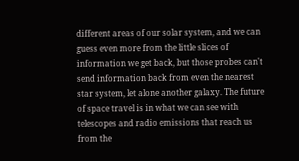different areas of our solar system, and we can guess even more from the little slices of information we get back, but those probes can't send information back from even the nearest star system, let alone another galaxy. The future of space travel is in what we can see with telescopes and radio emissions that reach us from the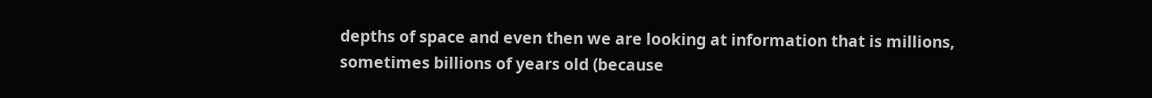depths of space and even then we are looking at information that is millions, sometimes billions of years old (because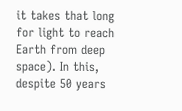it takes that long for light to reach Earth from deep space). In this, despite 50 years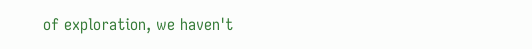of exploration, we haven't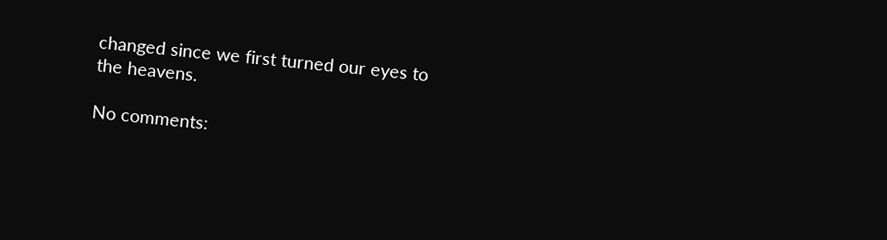changed since we first turned our eyes to the heavens.

No comments: